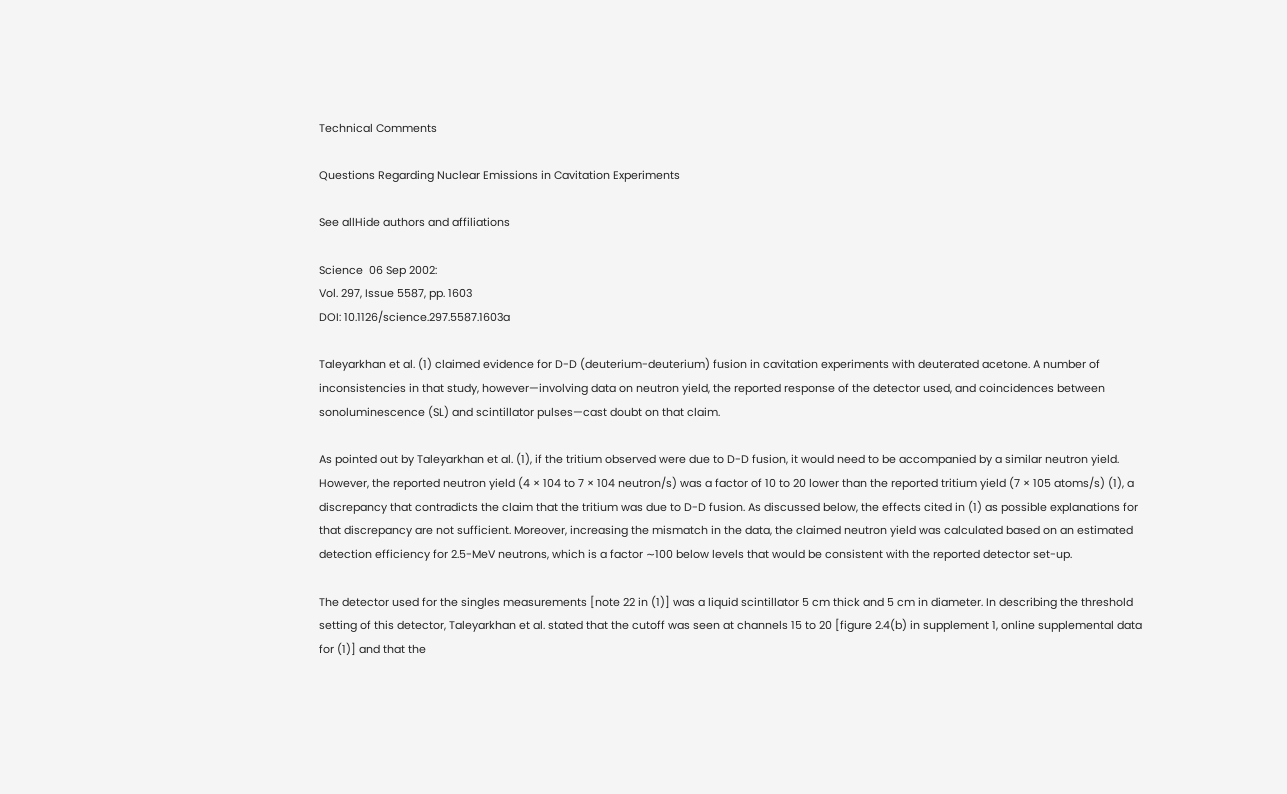Technical Comments

Questions Regarding Nuclear Emissions in Cavitation Experiments

See allHide authors and affiliations

Science  06 Sep 2002:
Vol. 297, Issue 5587, pp. 1603
DOI: 10.1126/science.297.5587.1603a

Taleyarkhan et al. (1) claimed evidence for D-D (deuterium-deuterium) fusion in cavitation experiments with deuterated acetone. A number of inconsistencies in that study, however—involving data on neutron yield, the reported response of the detector used, and coincidences between sonoluminescence (SL) and scintillator pulses—cast doubt on that claim.

As pointed out by Taleyarkhan et al. (1), if the tritium observed were due to D-D fusion, it would need to be accompanied by a similar neutron yield. However, the reported neutron yield (4 × 104 to 7 × 104 neutron/s) was a factor of 10 to 20 lower than the reported tritium yield (7 × 105 atoms/s) (1), a discrepancy that contradicts the claim that the tritium was due to D-D fusion. As discussed below, the effects cited in (1) as possible explanations for that discrepancy are not sufficient. Moreover, increasing the mismatch in the data, the claimed neutron yield was calculated based on an estimated detection efficiency for 2.5-MeV neutrons, which is a factor ∼100 below levels that would be consistent with the reported detector set-up.

The detector used for the singles measurements [note 22 in (1)] was a liquid scintillator 5 cm thick and 5 cm in diameter. In describing the threshold setting of this detector, Taleyarkhan et al. stated that the cutoff was seen at channels 15 to 20 [figure 2.4(b) in supplement 1, online supplemental data for (1)] and that the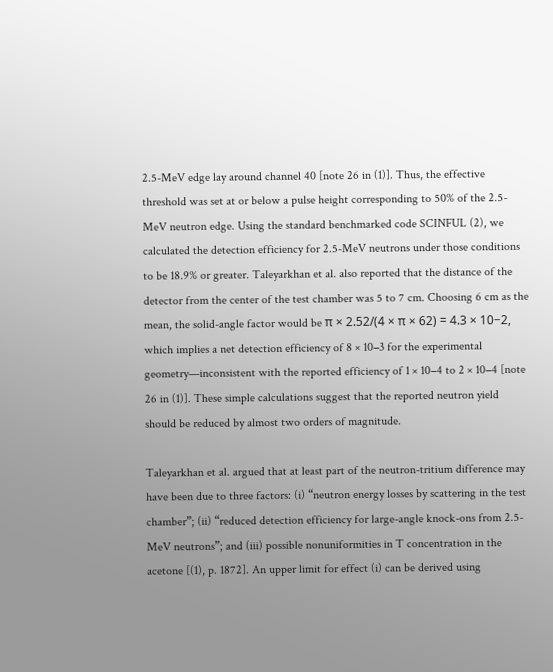2.5-MeV edge lay around channel 40 [note 26 in (1)]. Thus, the effective threshold was set at or below a pulse height corresponding to 50% of the 2.5-MeV neutron edge. Using the standard benchmarked code SCINFUL (2), we calculated the detection efficiency for 2.5-MeV neutrons under those conditions to be 18.9% or greater. Taleyarkhan et al. also reported that the distance of the detector from the center of the test chamber was 5 to 7 cm. Choosing 6 cm as the mean, the solid-angle factor would be π × 2.52/(4 × π × 62) = 4.3 × 10−2, which implies a net detection efficiency of 8 × 10−3 for the experimental geometry—inconsistent with the reported efficiency of 1 × 10−4 to 2 × 10−4 [note 26 in (1)]. These simple calculations suggest that the reported neutron yield should be reduced by almost two orders of magnitude.

Taleyarkhan et al. argued that at least part of the neutron-tritium difference may have been due to three factors: (i) “neutron energy losses by scattering in the test chamber”; (ii) “reduced detection efficiency for large-angle knock-ons from 2.5-MeV neutrons”; and (iii) possible nonuniformities in T concentration in the acetone [(1), p. 1872]. An upper limit for effect (i) can be derived using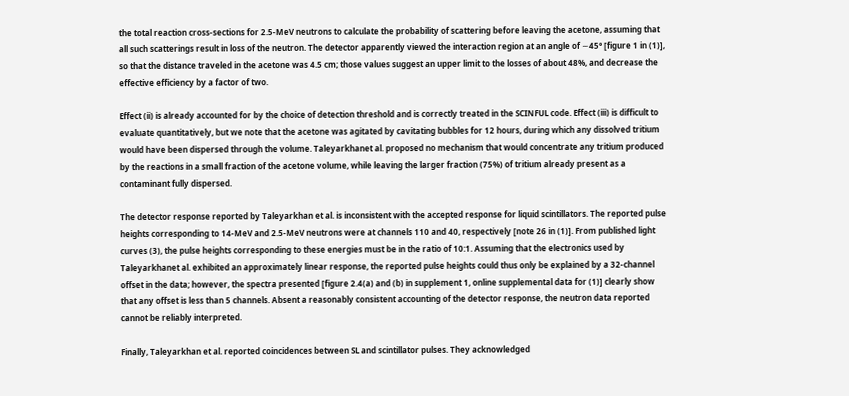the total reaction cross-sections for 2.5-MeV neutrons to calculate the probability of scattering before leaving the acetone, assuming that all such scatterings result in loss of the neutron. The detector apparently viewed the interaction region at an angle of ∼45° [figure 1 in (1)], so that the distance traveled in the acetone was 4.5 cm; those values suggest an upper limit to the losses of about 48%, and decrease the effective efficiency by a factor of two.

Effect (ii) is already accounted for by the choice of detection threshold and is correctly treated in the SCINFUL code. Effect (iii) is difficult to evaluate quantitatively, but we note that the acetone was agitated by cavitating bubbles for 12 hours, during which any dissolved tritium would have been dispersed through the volume. Taleyarkhanet al. proposed no mechanism that would concentrate any tritium produced by the reactions in a small fraction of the acetone volume, while leaving the larger fraction (75%) of tritium already present as a contaminant fully dispersed.

The detector response reported by Taleyarkhan et al. is inconsistent with the accepted response for liquid scintillators. The reported pulse heights corresponding to 14-MeV and 2.5-MeV neutrons were at channels 110 and 40, respectively [note 26 in (1)]. From published light curves (3), the pulse heights corresponding to these energies must be in the ratio of 10:1. Assuming that the electronics used by Taleyarkhanet al. exhibited an approximately linear response, the reported pulse heights could thus only be explained by a 32-channel offset in the data; however, the spectra presented [figure 2.4(a) and (b) in supplement 1, online supplemental data for (1)] clearly show that any offset is less than 5 channels. Absent a reasonably consistent accounting of the detector response, the neutron data reported cannot be reliably interpreted.

Finally, Taleyarkhan et al. reported coincidences between SL and scintillator pulses. They acknowledged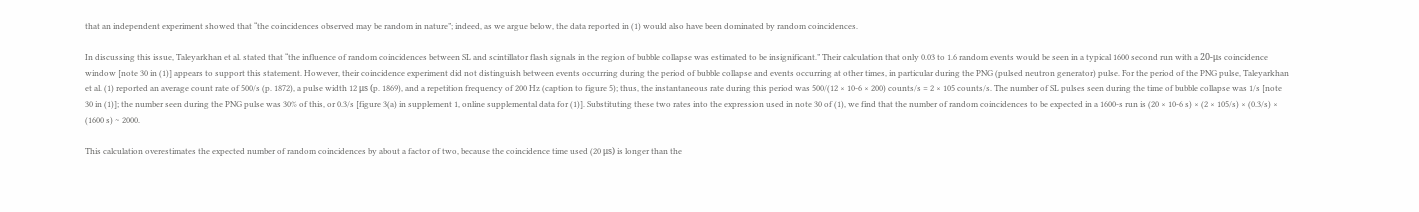that an independent experiment showed that “the coincidences observed may be random in nature”; indeed, as we argue below, the data reported in (1) would also have been dominated by random coincidences.

In discussing this issue, Taleyarkhan et al. stated that “the influence of random coincidences between SL and scintillator flash signals in the region of bubble collapse was estimated to be insignificant.” Their calculation that only 0.03 to 1.6 random events would be seen in a typical 1600 second run with a 20-μs coincidence window [note 30 in (1)] appears to support this statement. However, their coincidence experiment did not distinguish between events occurring during the period of bubble collapse and events occurring at other times, in particular during the PNG (pulsed neutron generator) pulse. For the period of the PNG pulse, Taleyarkhan et al. (1) reported an average count rate of 500/s (p. 1872), a pulse width 12 μs (p. 1869), and a repetition frequency of 200 Hz (caption to figure 5); thus, the instantaneous rate during this period was 500/(12 × 10-6 × 200) counts/s = 2 × 105 counts/s. The number of SL pulses seen during the time of bubble collapse was 1/s [note 30 in (1)]; the number seen during the PNG pulse was 30% of this, or 0.3/s [figure 3(a) in supplement 1, online supplemental data for (1)]. Substituting these two rates into the expression used in note 30 of (1), we find that the number of random coincidences to be expected in a 1600-s run is (20 × 10-6 s) × (2 × 105/s) × (0.3/s) × (1600 s) ∼ 2000.

This calculation overestimates the expected number of random coincidences by about a factor of two, because the coincidence time used (20 μs) is longer than the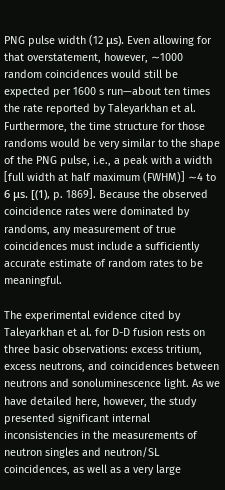PNG pulse width (12 μs). Even allowing for that overstatement, however, ∼1000 random coincidences would still be expected per 1600 s run—about ten times the rate reported by Taleyarkhan et al. Furthermore, the time structure for those randoms would be very similar to the shape of the PNG pulse, i.e., a peak with a width [full width at half maximum (FWHM)] ∼4 to 6 μs. [(1), p. 1869]. Because the observed coincidence rates were dominated by randoms, any measurement of true coincidences must include a sufficiently accurate estimate of random rates to be meaningful.

The experimental evidence cited by Taleyarkhan et al. for D-D fusion rests on three basic observations: excess tritium, excess neutrons, and coincidences between neutrons and sonoluminescence light. As we have detailed here, however, the study presented significant internal inconsistencies in the measurements of neutron singles and neutron/SL coincidences, as well as a very large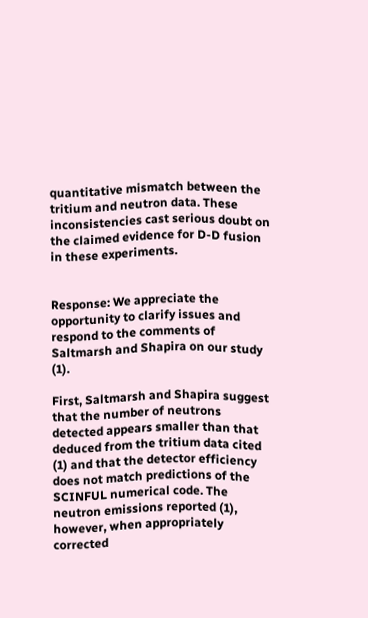quantitative mismatch between the tritium and neutron data. These inconsistencies cast serious doubt on the claimed evidence for D-D fusion in these experiments.


Response: We appreciate the opportunity to clarify issues and respond to the comments of Saltmarsh and Shapira on our study (1).

First, Saltmarsh and Shapira suggest that the number of neutrons detected appears smaller than that deduced from the tritium data cited (1) and that the detector efficiency does not match predictions of the SCINFUL numerical code. The neutron emissions reported (1), however, when appropriately corrected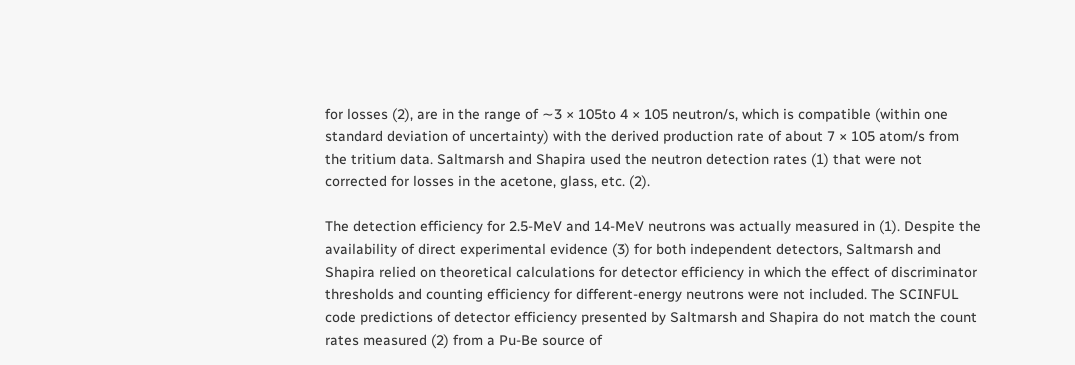for losses (2), are in the range of ∼3 × 105to 4 × 105 neutron/s, which is compatible (within one standard deviation of uncertainty) with the derived production rate of about 7 × 105 atom/s from the tritium data. Saltmarsh and Shapira used the neutron detection rates (1) that were not corrected for losses in the acetone, glass, etc. (2).

The detection efficiency for 2.5-MeV and 14-MeV neutrons was actually measured in (1). Despite the availability of direct experimental evidence (3) for both independent detectors, Saltmarsh and Shapira relied on theoretical calculations for detector efficiency in which the effect of discriminator thresholds and counting efficiency for different-energy neutrons were not included. The SCINFUL code predictions of detector efficiency presented by Saltmarsh and Shapira do not match the count rates measured (2) from a Pu-Be source of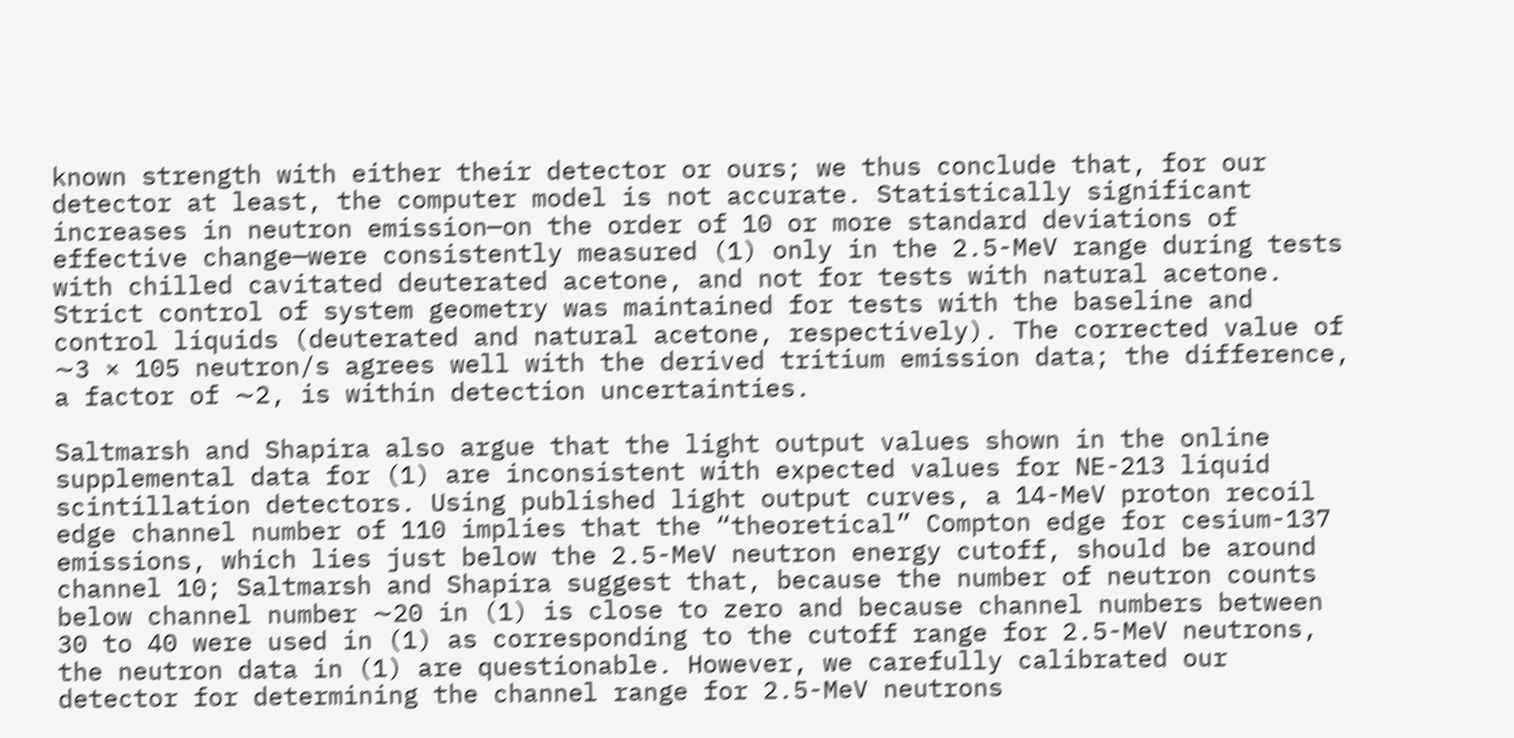known strength with either their detector or ours; we thus conclude that, for our detector at least, the computer model is not accurate. Statistically significant increases in neutron emission—on the order of 10 or more standard deviations of effective change—were consistently measured (1) only in the 2.5-MeV range during tests with chilled cavitated deuterated acetone, and not for tests with natural acetone. Strict control of system geometry was maintained for tests with the baseline and control liquids (deuterated and natural acetone, respectively). The corrected value of ∼3 × 105 neutron/s agrees well with the derived tritium emission data; the difference, a factor of ∼2, is within detection uncertainties.

Saltmarsh and Shapira also argue that the light output values shown in the online supplemental data for (1) are inconsistent with expected values for NE-213 liquid scintillation detectors. Using published light output curves, a 14-MeV proton recoil edge channel number of 110 implies that the “theoretical” Compton edge for cesium-137 emissions, which lies just below the 2.5-MeV neutron energy cutoff, should be around channel 10; Saltmarsh and Shapira suggest that, because the number of neutron counts below channel number ∼20 in (1) is close to zero and because channel numbers between 30 to 40 were used in (1) as corresponding to the cutoff range for 2.5-MeV neutrons, the neutron data in (1) are questionable. However, we carefully calibrated our detector for determining the channel range for 2.5-MeV neutrons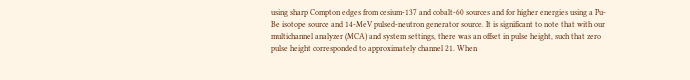using sharp Compton edges from cesium-137 and cobalt-60 sources and for higher energies using a Pu-Be isotope source and 14-MeV pulsed-neutron generator source. It is significant to note that with our multichannel analyzer (MCA) and system settings, there was an offset in pulse height, such that zero pulse height corresponded to approximately channel 21. When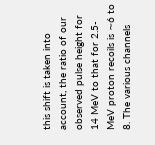this shift is taken into account, the ratio of our observed pulse height for 14 MeV to that for 2.5-MeV proton recoils is ∼6 to 8. The various channels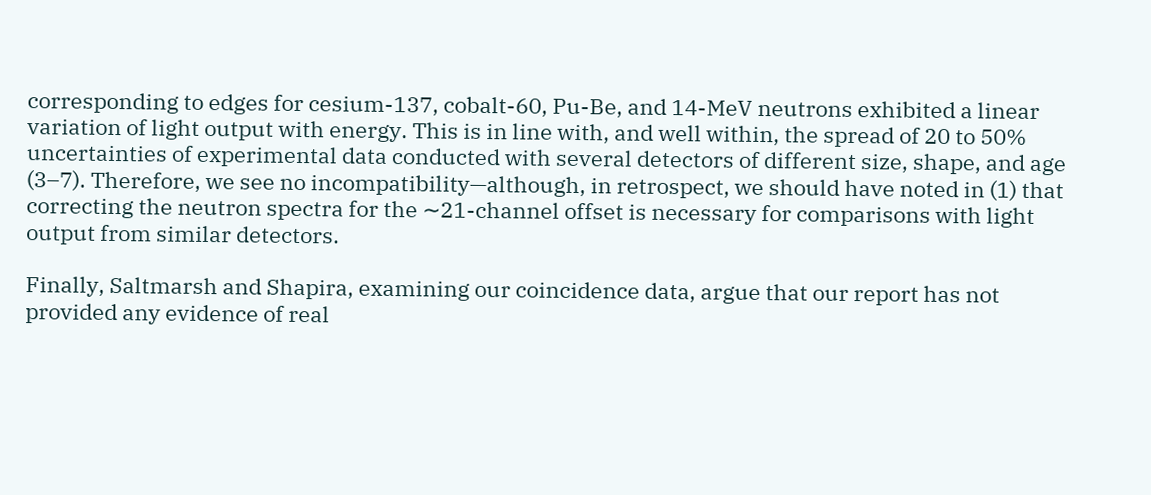corresponding to edges for cesium-137, cobalt-60, Pu-Be, and 14-MeV neutrons exhibited a linear variation of light output with energy. This is in line with, and well within, the spread of 20 to 50% uncertainties of experimental data conducted with several detectors of different size, shape, and age (3–7). Therefore, we see no incompatibility—although, in retrospect, we should have noted in (1) that correcting the neutron spectra for the ∼21-channel offset is necessary for comparisons with light output from similar detectors.

Finally, Saltmarsh and Shapira, examining our coincidence data, argue that our report has not provided any evidence of real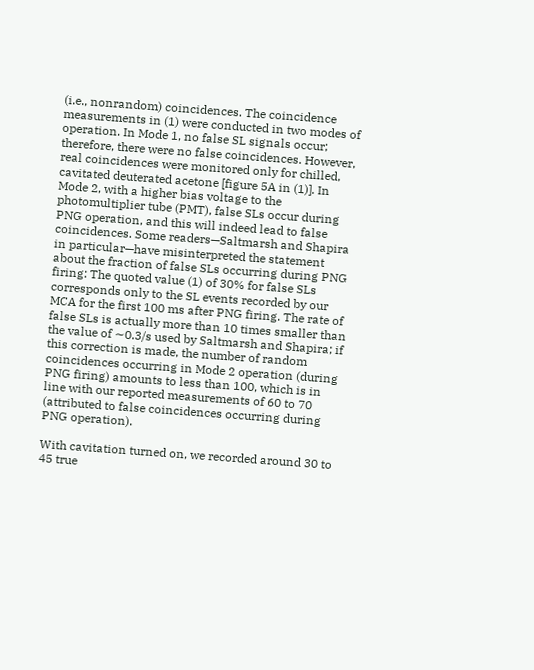(i.e., nonrandom) coincidences. The coincidence measurements in (1) were conducted in two modes of operation. In Mode 1, no false SL signals occur; therefore, there were no false coincidences. However, real coincidences were monitored only for chilled, cavitated deuterated acetone [figure 5A in (1)]. In Mode 2, with a higher bias voltage to the photomultiplier tube (PMT), false SLs occur during PNG operation, and this will indeed lead to false coincidences. Some readers—Saltmarsh and Shapira in particular—have misinterpreted the statement about the fraction of false SLs occurring during PNG firing: The quoted value (1) of 30% for false SLs corresponds only to the SL events recorded by our MCA for the first 100 ms after PNG firing. The rate of false SLs is actually more than 10 times smaller than the value of ∼0.3/s used by Saltmarsh and Shapira; if this correction is made, the number of random coincidences occurring in Mode 2 operation (during PNG firing) amounts to less than 100, which is in line with our reported measurements of 60 to 70 (attributed to false coincidences occurring during PNG operation).

With cavitation turned on, we recorded around 30 to 45 true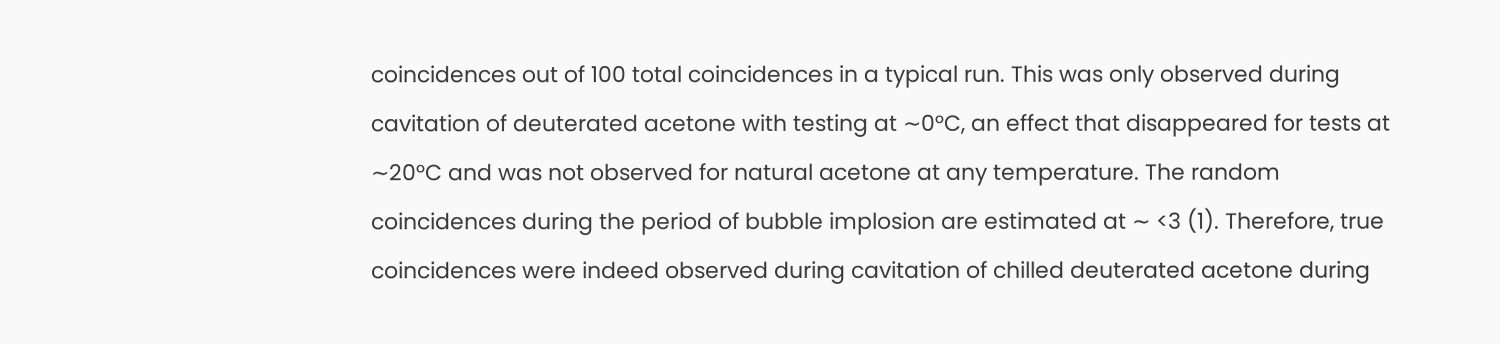coincidences out of 100 total coincidences in a typical run. This was only observed during cavitation of deuterated acetone with testing at ∼0°C, an effect that disappeared for tests at ∼20°C and was not observed for natural acetone at any temperature. The random coincidences during the period of bubble implosion are estimated at ∼ <3 (1). Therefore, true coincidences were indeed observed during cavitation of chilled deuterated acetone during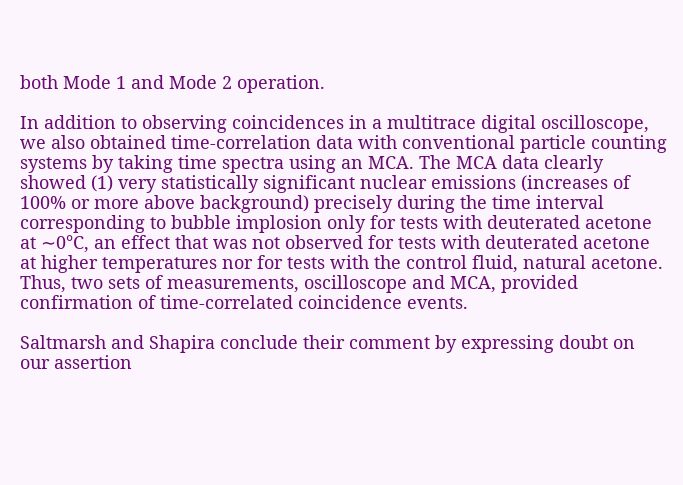both Mode 1 and Mode 2 operation.

In addition to observing coincidences in a multitrace digital oscilloscope, we also obtained time-correlation data with conventional particle counting systems by taking time spectra using an MCA. The MCA data clearly showed (1) very statistically significant nuclear emissions (increases of 100% or more above background) precisely during the time interval corresponding to bubble implosion only for tests with deuterated acetone at ∼0°C, an effect that was not observed for tests with deuterated acetone at higher temperatures nor for tests with the control fluid, natural acetone. Thus, two sets of measurements, oscilloscope and MCA, provided confirmation of time-correlated coincidence events.

Saltmarsh and Shapira conclude their comment by expressing doubt on our assertion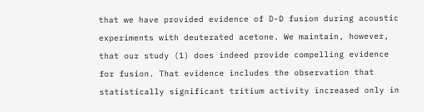that we have provided evidence of D-D fusion during acoustic experiments with deuterated acetone. We maintain, however, that our study (1) does indeed provide compelling evidence for fusion. That evidence includes the observation that statistically significant tritium activity increased only in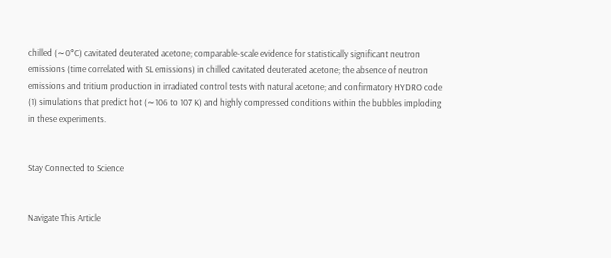chilled (∼0°C) cavitated deuterated acetone; comparable-scale evidence for statistically significant neutron emissions (time correlated with SL emissions) in chilled cavitated deuterated acetone; the absence of neutron emissions and tritium production in irradiated control tests with natural acetone; and confirmatory HYDRO code (1) simulations that predict hot (∼106 to 107 K) and highly compressed conditions within the bubbles imploding in these experiments.


Stay Connected to Science


Navigate This Article